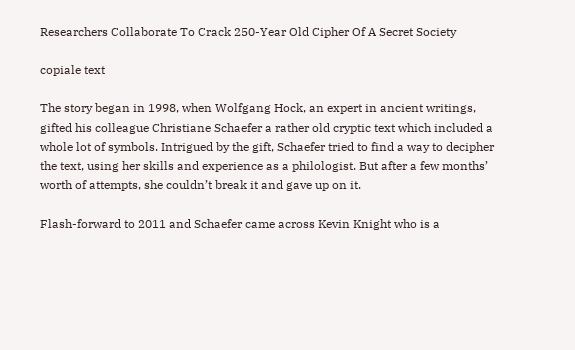Researchers Collaborate To Crack 250-Year Old Cipher Of A Secret Society

copiale text

The story began in 1998, when Wolfgang Hock, an expert in ancient writings, gifted his colleague Christiane Schaefer a rather old cryptic text which included a whole lot of symbols. Intrigued by the gift, Schaefer tried to find a way to decipher the text, using her skills and experience as a philologist. But after a few months’ worth of attempts, she couldn’t break it and gave up on it.

Flash-forward to 2011 and Schaefer came across Kevin Knight who is a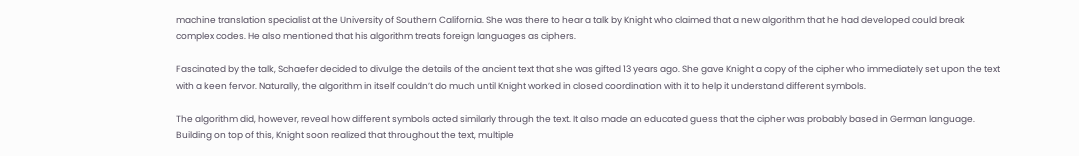machine translation specialist at the University of Southern California. She was there to hear a talk by Knight who claimed that a new algorithm that he had developed could break complex codes. He also mentioned that his algorithm treats foreign languages as ciphers.

Fascinated by the talk, Schaefer decided to divulge the details of the ancient text that she was gifted 13 years ago. She gave Knight a copy of the cipher who immediately set upon the text with a keen fervor. Naturally, the algorithm in itself couldn’t do much until Knight worked in closed coordination with it to help it understand different symbols.

The algorithm did, however, reveal how different symbols acted similarly through the text. It also made an educated guess that the cipher was probably based in German language. Building on top of this, Knight soon realized that throughout the text, multiple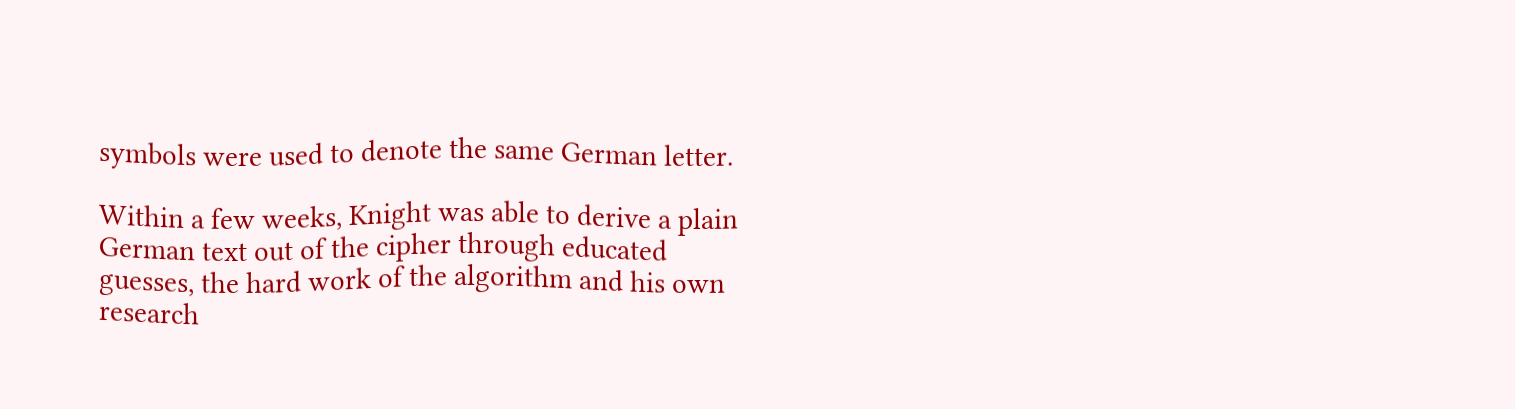symbols were used to denote the same German letter.

Within a few weeks, Knight was able to derive a plain German text out of the cipher through educated guesses, the hard work of the algorithm and his own research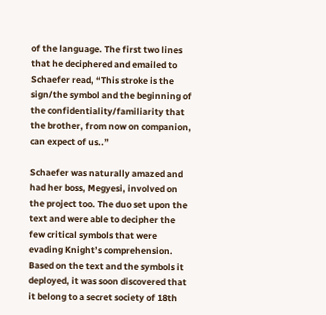of the language. The first two lines that he deciphered and emailed to Schaefer read, “This stroke is the sign/the symbol and the beginning of the confidentiality/familiarity that the brother, from now on companion, can expect of us..”

Schaefer was naturally amazed and had her boss, Megyesi, involved on the project too. The duo set upon the text and were able to decipher the few critical symbols that were evading Knight’s comprehension. Based on the text and the symbols it deployed, it was soon discovered that it belong to a secret society of 18th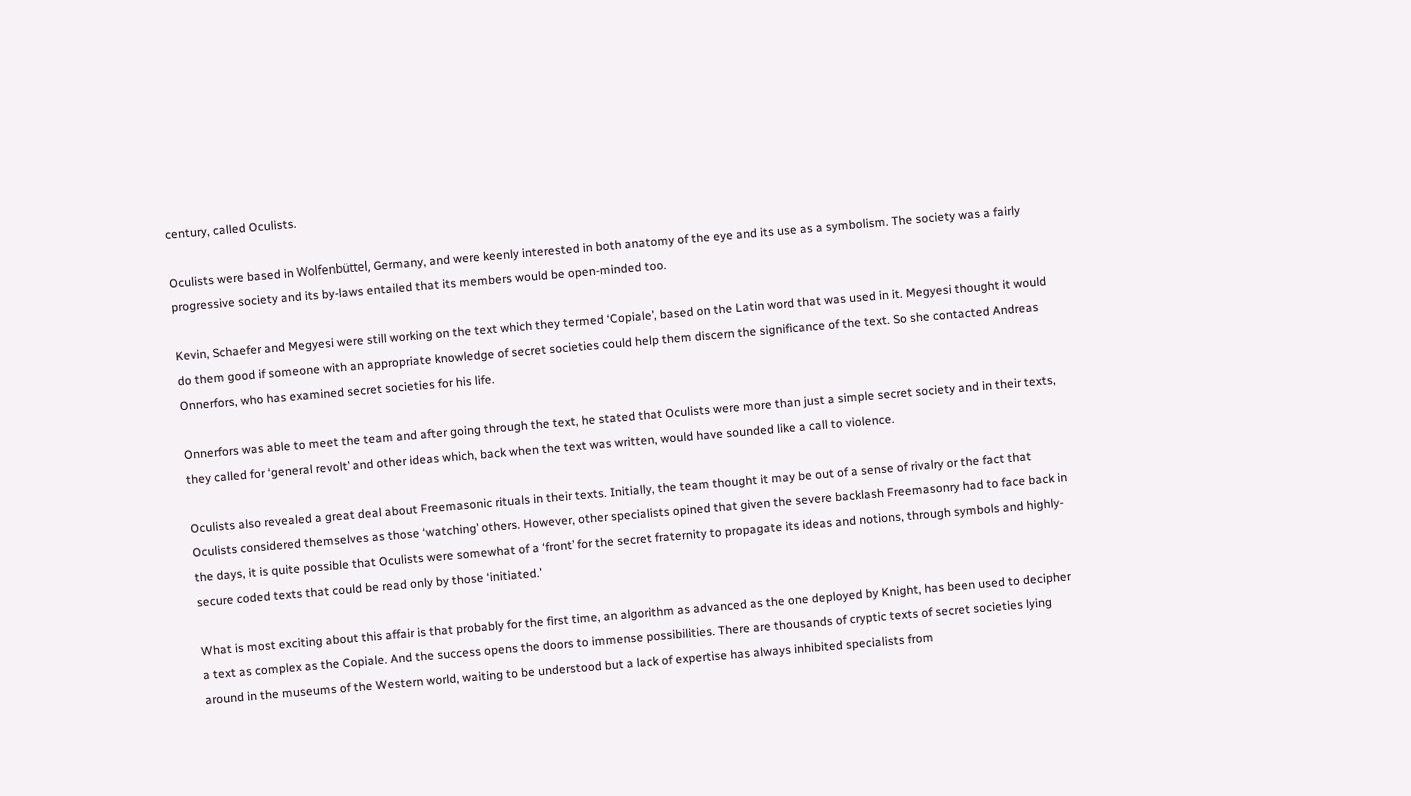century, called Oculists.

Oculists were based in Wolfenbüttel, Germany, and were keenly interested in both anatomy of the eye and its use as a symbolism. The society was a fairly progressive society and its by-laws entailed that its members would be open-minded too.

Kevin, Schaefer and Megyesi were still working on the text which they termed ‘Copiale’, based on the Latin word that was used in it. Megyesi thought it would do them good if someone with an appropriate knowledge of secret societies could help them discern the significance of the text. So she contacted Andreas Onnerfors, who has examined secret societies for his life.

Onnerfors was able to meet the team and after going through the text, he stated that Oculists were more than just a simple secret society and in their texts, they called for ‘general revolt’ and other ideas which, back when the text was written, would have sounded like a call to violence.

Oculists also revealed a great deal about Freemasonic rituals in their texts. Initially, the team thought it may be out of a sense of rivalry or the fact that Oculists considered themselves as those ‘watching’ others. However, other specialists opined that given the severe backlash Freemasonry had to face back in the days, it is quite possible that Oculists were somewhat of a ‘front’ for the secret fraternity to propagate its ideas and notions, through symbols and highly-secure coded texts that could be read only by those ‘initiated.’

What is most exciting about this affair is that probably for the first time, an algorithm as advanced as the one deployed by Knight, has been used to decipher a text as complex as the Copiale. And the success opens the doors to immense possibilities. There are thousands of cryptic texts of secret societies lying around in the museums of the Western world, waiting to be understood but a lack of expertise has always inhibited specialists from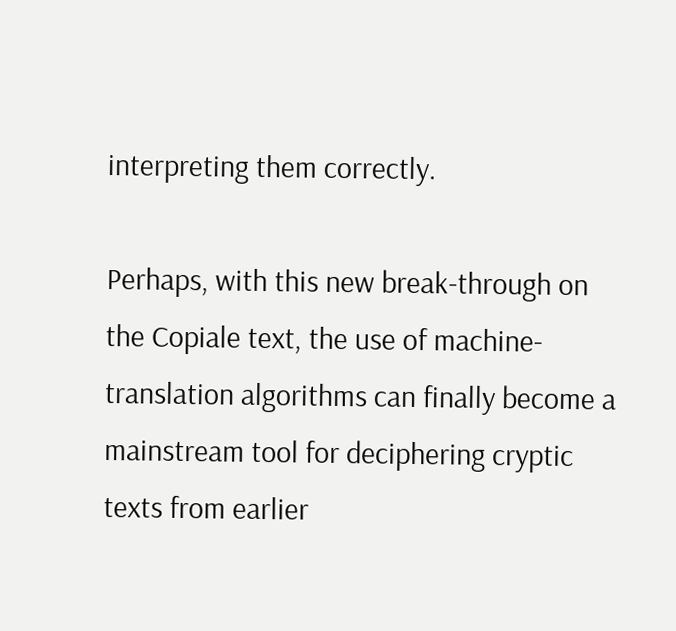interpreting them correctly.

Perhaps, with this new break-through on the Copiale text, the use of machine-translation algorithms can finally become a mainstream tool for deciphering cryptic texts from earlier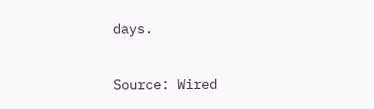days.

Source: Wired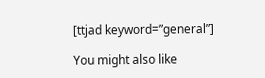[ttjad keyword=”general”]

You might also like